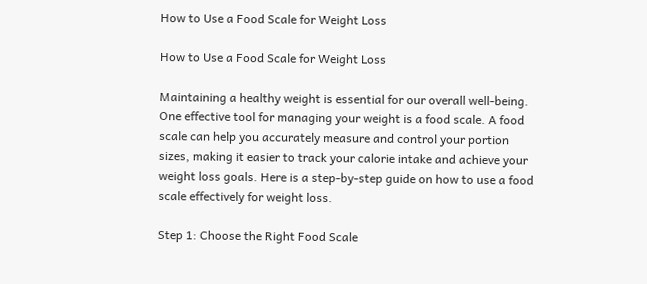How to Use a Food Scale for Weight Loss

How to Use a Food Scale for Weight Loss

Maintaining a healthy weight is essential for our overall well-being. One effective tool for managing your weight is a food scale. A food scale can help you accurately measure and control your portion sizes, making it easier to track your calorie intake and achieve your weight loss goals. Here is a step-by-step guide on how to use a food scale effectively for weight loss.

Step 1: Choose the Right Food Scale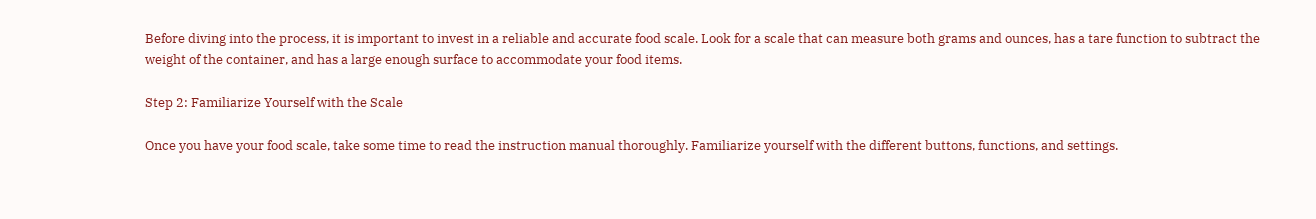Before diving into the process, it is important to invest in a reliable and accurate food scale. Look for a scale that can measure both grams and ounces, has a tare function to subtract the weight of the container, and has a large enough surface to accommodate your food items.

Step 2: Familiarize Yourself with the Scale

Once you have your food scale, take some time to read the instruction manual thoroughly. Familiarize yourself with the different buttons, functions, and settings.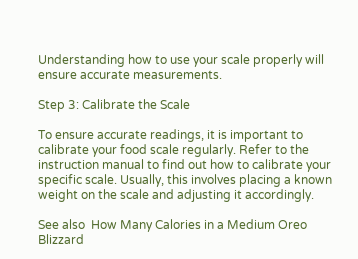Understanding how to use your scale properly will ensure accurate measurements.

Step 3: Calibrate the Scale

To ensure accurate readings, it is important to calibrate your food scale regularly. Refer to the instruction manual to find out how to calibrate your specific scale. Usually, this involves placing a known weight on the scale and adjusting it accordingly.

See also  How Many Calories in a Medium Oreo Blizzard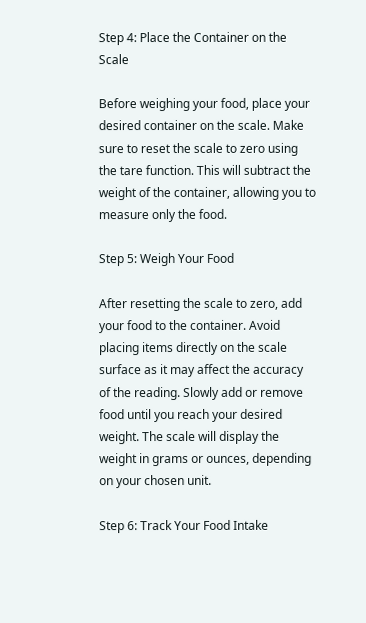Step 4: Place the Container on the Scale

Before weighing your food, place your desired container on the scale. Make sure to reset the scale to zero using the tare function. This will subtract the weight of the container, allowing you to measure only the food.

Step 5: Weigh Your Food

After resetting the scale to zero, add your food to the container. Avoid placing items directly on the scale surface as it may affect the accuracy of the reading. Slowly add or remove food until you reach your desired weight. The scale will display the weight in grams or ounces, depending on your chosen unit.

Step 6: Track Your Food Intake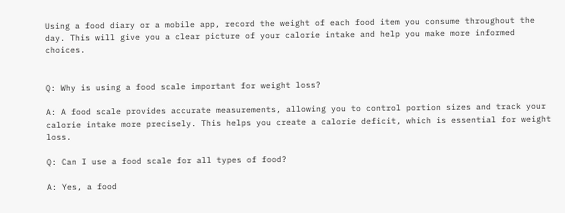Using a food diary or a mobile app, record the weight of each food item you consume throughout the day. This will give you a clear picture of your calorie intake and help you make more informed choices.


Q: Why is using a food scale important for weight loss?

A: A food scale provides accurate measurements, allowing you to control portion sizes and track your calorie intake more precisely. This helps you create a calorie deficit, which is essential for weight loss.

Q: Can I use a food scale for all types of food?

A: Yes, a food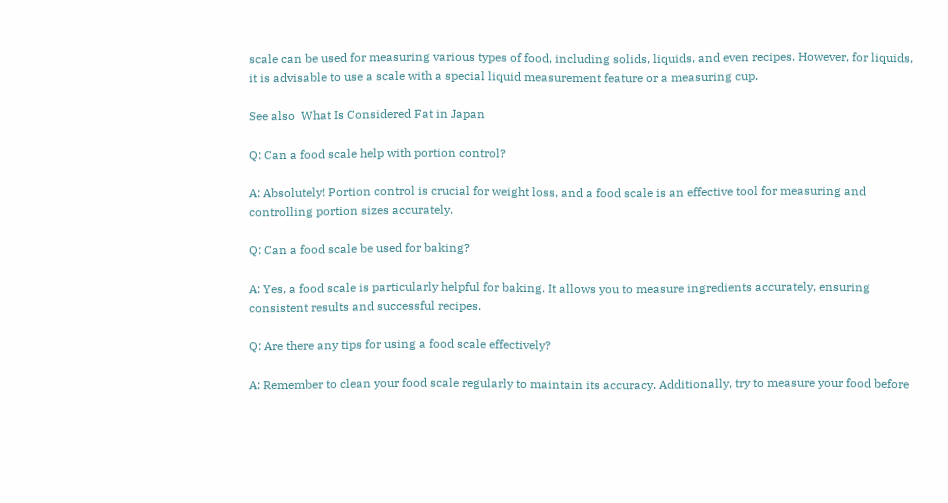scale can be used for measuring various types of food, including solids, liquids, and even recipes. However, for liquids, it is advisable to use a scale with a special liquid measurement feature or a measuring cup.

See also  What Is Considered Fat in Japan

Q: Can a food scale help with portion control?

A: Absolutely! Portion control is crucial for weight loss, and a food scale is an effective tool for measuring and controlling portion sizes accurately.

Q: Can a food scale be used for baking?

A: Yes, a food scale is particularly helpful for baking. It allows you to measure ingredients accurately, ensuring consistent results and successful recipes.

Q: Are there any tips for using a food scale effectively?

A: Remember to clean your food scale regularly to maintain its accuracy. Additionally, try to measure your food before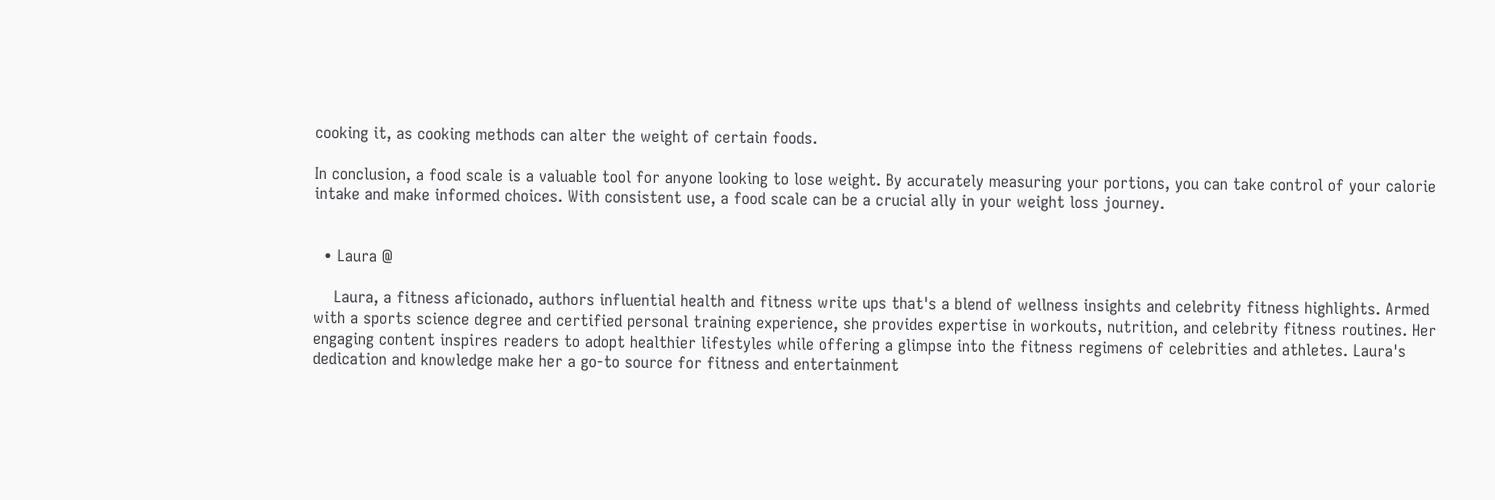cooking it, as cooking methods can alter the weight of certain foods.

In conclusion, a food scale is a valuable tool for anyone looking to lose weight. By accurately measuring your portions, you can take control of your calorie intake and make informed choices. With consistent use, a food scale can be a crucial ally in your weight loss journey.


  • Laura @

    Laura, a fitness aficionado, authors influential health and fitness write ups that's a blend of wellness insights and celebrity fitness highlights. Armed with a sports science degree and certified personal training experience, she provides expertise in workouts, nutrition, and celebrity fitness routines. Her engaging content inspires readers to adopt healthier lifestyles while offering a glimpse into the fitness regimens of celebrities and athletes. Laura's dedication and knowledge make her a go-to source for fitness and entertainment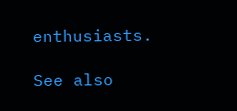enthusiasts.

See also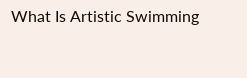What Is Artistic Swimming